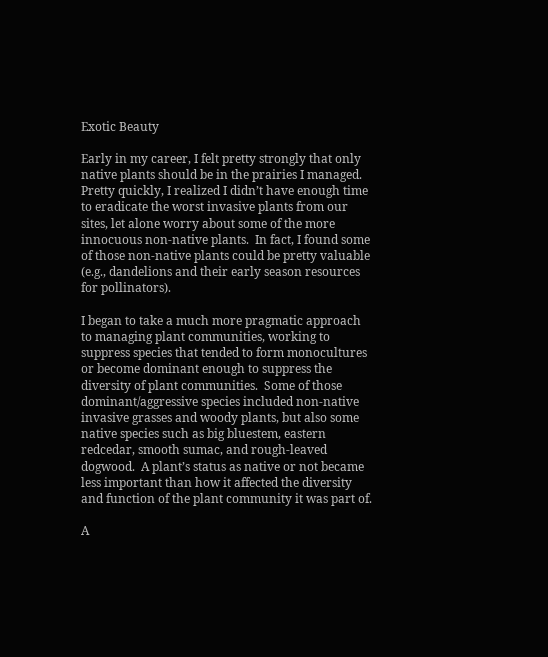Exotic Beauty

Early in my career, I felt pretty strongly that only native plants should be in the prairies I managed.  Pretty quickly, I realized I didn’t have enough time to eradicate the worst invasive plants from our sites, let alone worry about some of the more innocuous non-native plants.  In fact, I found some of those non-native plants could be pretty valuable (e.g., dandelions and their early season resources for pollinators).

I began to take a much more pragmatic approach to managing plant communities, working to suppress species that tended to form monocultures or become dominant enough to suppress the diversity of plant communities.  Some of those dominant/aggressive species included non-native invasive grasses and woody plants, but also some native species such as big bluestem, eastern redcedar, smooth sumac, and rough-leaved dogwood.  A plant’s status as native or not became less important than how it affected the diversity and function of the plant community it was part of.

A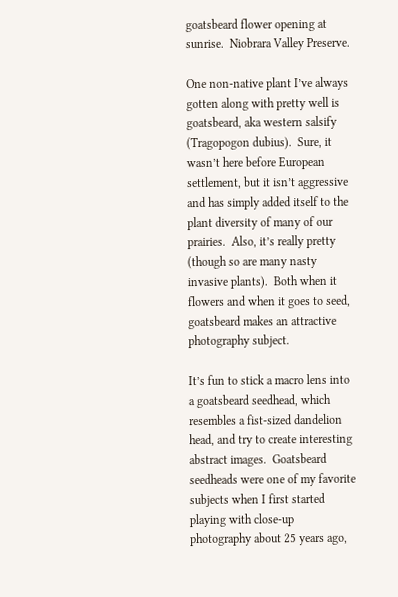goatsbeard flower opening at sunrise.  Niobrara Valley Preserve.

One non-native plant I’ve always gotten along with pretty well is goatsbeard, aka western salsify (Tragopogon dubius).  Sure, it wasn’t here before European settlement, but it isn’t aggressive and has simply added itself to the plant diversity of many of our prairies.  Also, it’s really pretty (though so are many nasty invasive plants).  Both when it flowers and when it goes to seed, goatsbeard makes an attractive photography subject.

It’s fun to stick a macro lens into a goatsbeard seedhead, which resembles a fist-sized dandelion head, and try to create interesting abstract images.  Goatsbeard seedheads were one of my favorite subjects when I first started playing with close-up photography about 25 years ago,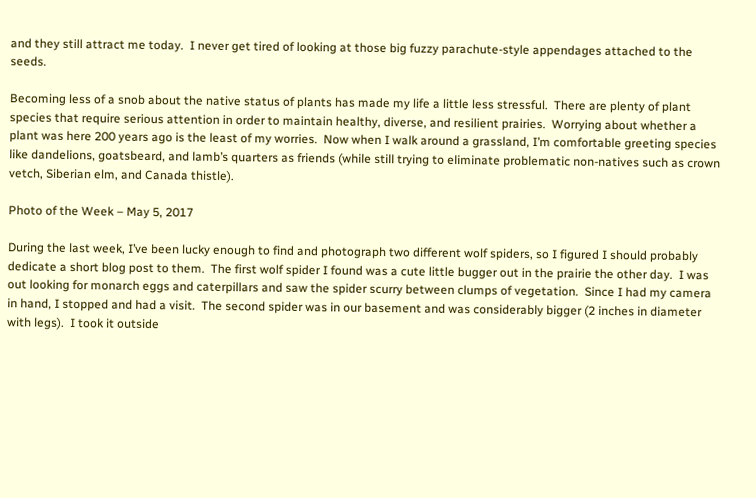and they still attract me today.  I never get tired of looking at those big fuzzy parachute-style appendages attached to the seeds.

Becoming less of a snob about the native status of plants has made my life a little less stressful.  There are plenty of plant species that require serious attention in order to maintain healthy, diverse, and resilient prairies.  Worrying about whether a plant was here 200 years ago is the least of my worries.  Now when I walk around a grassland, I’m comfortable greeting species like dandelions, goatsbeard, and lamb’s quarters as friends (while still trying to eliminate problematic non-natives such as crown vetch, Siberian elm, and Canada thistle).

Photo of the Week – May 5, 2017

During the last week, I’ve been lucky enough to find and photograph two different wolf spiders, so I figured I should probably dedicate a short blog post to them.  The first wolf spider I found was a cute little bugger out in the prairie the other day.  I was out looking for monarch eggs and caterpillars and saw the spider scurry between clumps of vegetation.  Since I had my camera in hand, I stopped and had a visit.  The second spider was in our basement and was considerably bigger (2 inches in diameter with legs).  I took it outside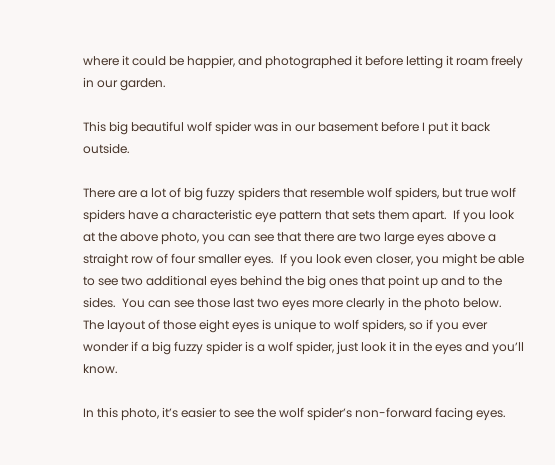where it could be happier, and photographed it before letting it roam freely in our garden.

This big beautiful wolf spider was in our basement before I put it back outside.

There are a lot of big fuzzy spiders that resemble wolf spiders, but true wolf spiders have a characteristic eye pattern that sets them apart.  If you look at the above photo, you can see that there are two large eyes above a straight row of four smaller eyes.  If you look even closer, you might be able to see two additional eyes behind the big ones that point up and to the sides.  You can see those last two eyes more clearly in the photo below.  The layout of those eight eyes is unique to wolf spiders, so if you ever wonder if a big fuzzy spider is a wolf spider, just look it in the eyes and you’ll know.

In this photo, it’s easier to see the wolf spider’s non-forward facing eyes.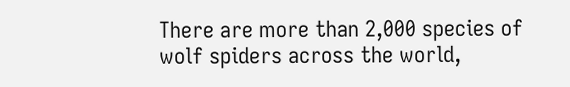There are more than 2,000 species of wolf spiders across the world,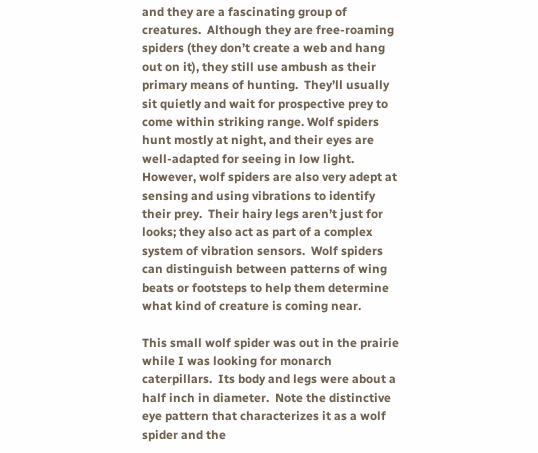and they are a fascinating group of creatures.  Although they are free-roaming spiders (they don’t create a web and hang out on it), they still use ambush as their primary means of hunting.  They’ll usually sit quietly and wait for prospective prey to come within striking range. Wolf spiders hunt mostly at night, and their eyes are well-adapted for seeing in low light.  However, wolf spiders are also very adept at sensing and using vibrations to identify their prey.  Their hairy legs aren’t just for looks; they also act as part of a complex system of vibration sensors.  Wolf spiders can distinguish between patterns of wing beats or footsteps to help them determine what kind of creature is coming near.

This small wolf spider was out in the prairie while I was looking for monarch caterpillars.  Its body and legs were about a half inch in diameter.  Note the distinctive eye pattern that characterizes it as a wolf spider and the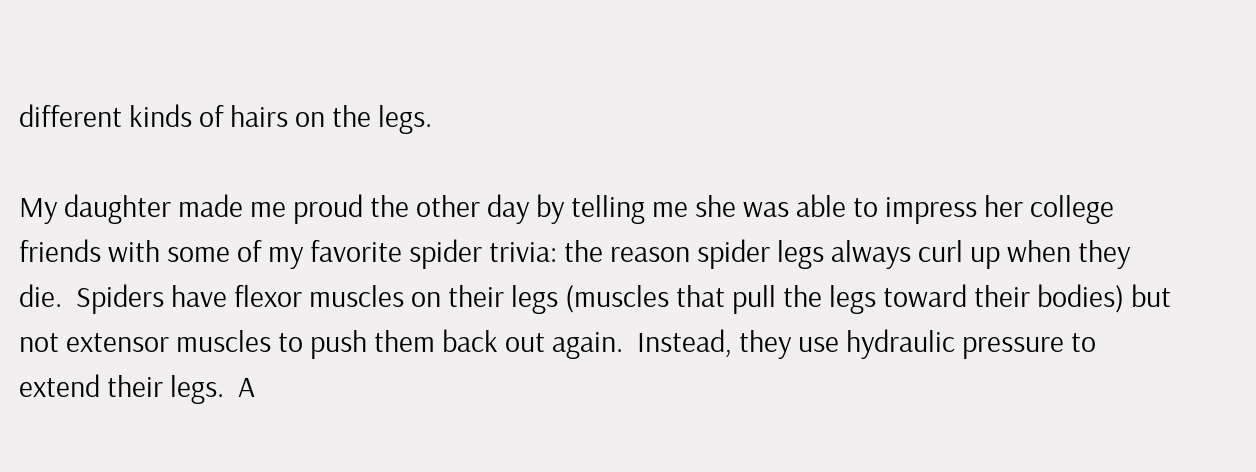different kinds of hairs on the legs.

My daughter made me proud the other day by telling me she was able to impress her college friends with some of my favorite spider trivia: the reason spider legs always curl up when they die.  Spiders have flexor muscles on their legs (muscles that pull the legs toward their bodies) but not extensor muscles to push them back out again.  Instead, they use hydraulic pressure to extend their legs.  A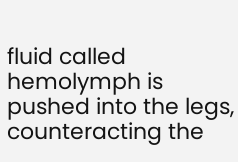fluid called hemolymph is pushed into the legs, counteracting the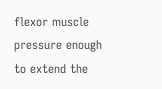flexor muscle pressure enough to extend the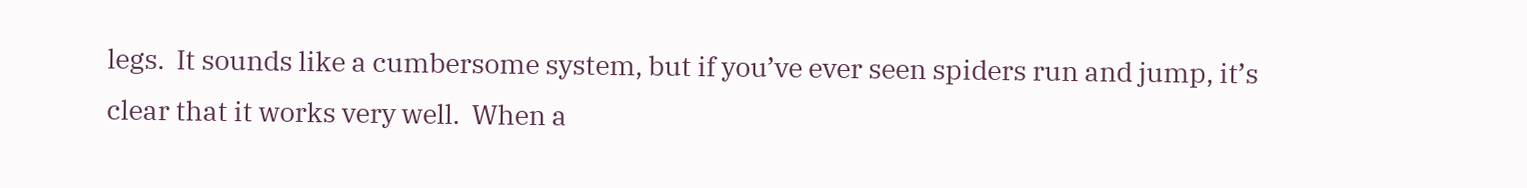legs.  It sounds like a cumbersome system, but if you’ve ever seen spiders run and jump, it’s clear that it works very well.  When a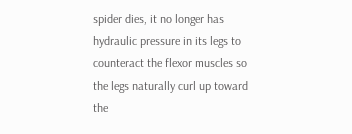spider dies, it no longer has hydraulic pressure in its legs to counteract the flexor muscles so the legs naturally curl up toward the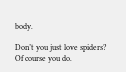body.

Don’t you just love spiders?  Of course you do.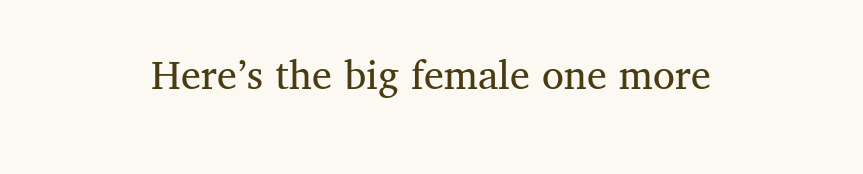Here’s the big female one more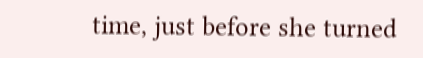time, just before she turned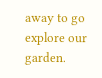away to go explore our garden.